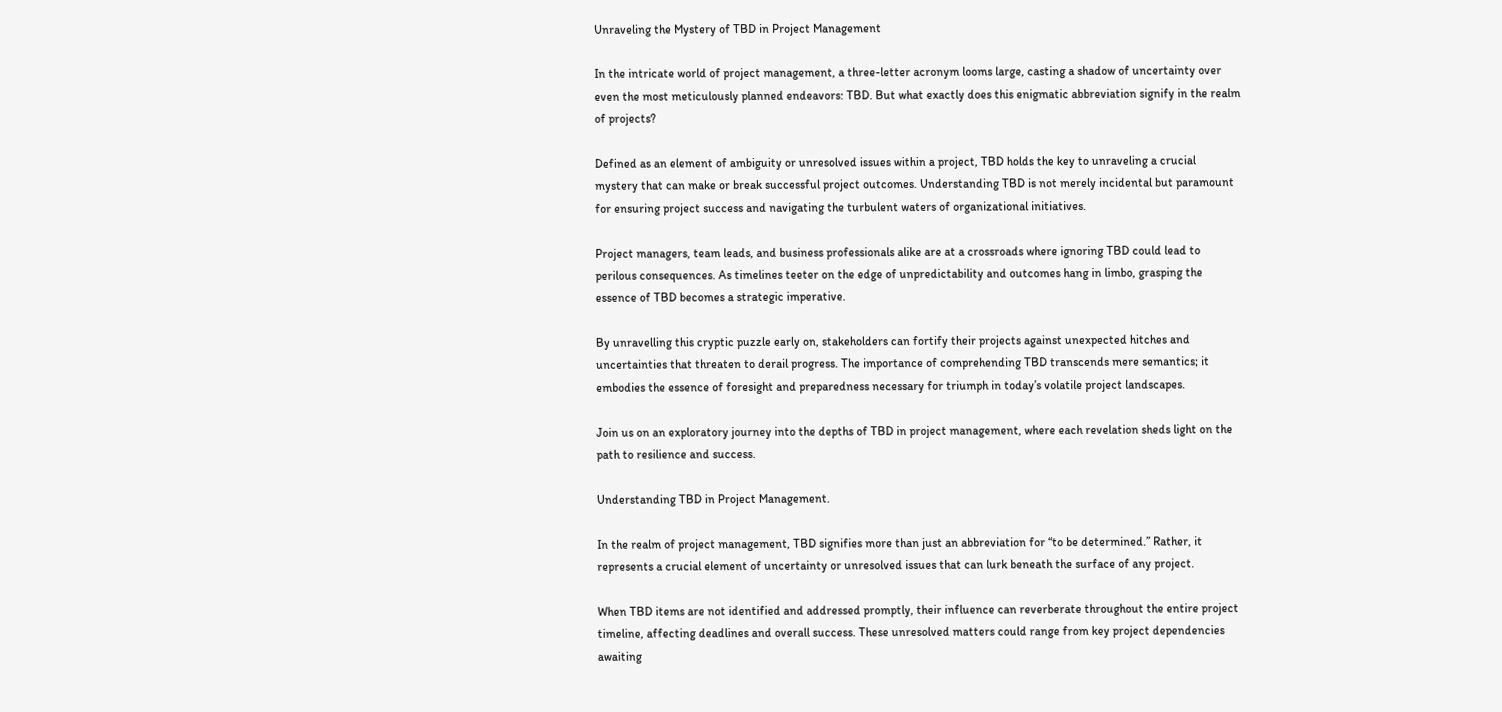Unraveling the Mystery of TBD in Project Management

In the intricate world of project management, a three-letter acronym looms large, casting a shadow of uncertainty over even the most meticulously planned endeavors: TBD. But what exactly does this enigmatic abbreviation signify in the realm of projects?

Defined as an element of ambiguity or unresolved issues within a project, TBD holds the key to unraveling a crucial mystery that can make or break successful project outcomes. Understanding TBD is not merely incidental but paramount for ensuring project success and navigating the turbulent waters of organizational initiatives.

Project managers, team leads, and business professionals alike are at a crossroads where ignoring TBD could lead to perilous consequences. As timelines teeter on the edge of unpredictability and outcomes hang in limbo, grasping the essence of TBD becomes a strategic imperative.

By unravelling this cryptic puzzle early on, stakeholders can fortify their projects against unexpected hitches and uncertainties that threaten to derail progress. The importance of comprehending TBD transcends mere semantics; it embodies the essence of foresight and preparedness necessary for triumph in today’s volatile project landscapes.

Join us on an exploratory journey into the depths of TBD in project management, where each revelation sheds light on the path to resilience and success.

Understanding TBD in Project Management.

In the realm of project management, TBD signifies more than just an abbreviation for “to be determined.” Rather, it represents a crucial element of uncertainty or unresolved issues that can lurk beneath the surface of any project.

When TBD items are not identified and addressed promptly, their influence can reverberate throughout the entire project timeline, affecting deadlines and overall success. These unresolved matters could range from key project dependencies awaiting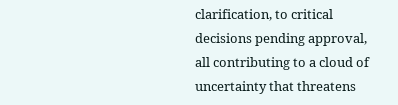clarification, to critical decisions pending approval, all contributing to a cloud of uncertainty that threatens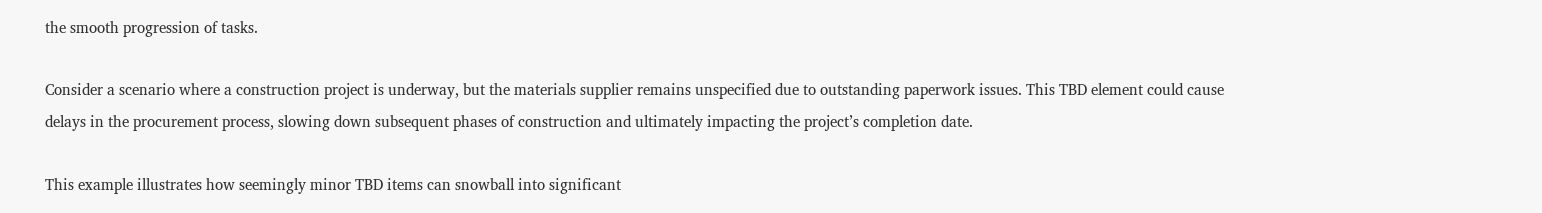the smooth progression of tasks.

Consider a scenario where a construction project is underway, but the materials supplier remains unspecified due to outstanding paperwork issues. This TBD element could cause delays in the procurement process, slowing down subsequent phases of construction and ultimately impacting the project’s completion date.

This example illustrates how seemingly minor TBD items can snowball into significant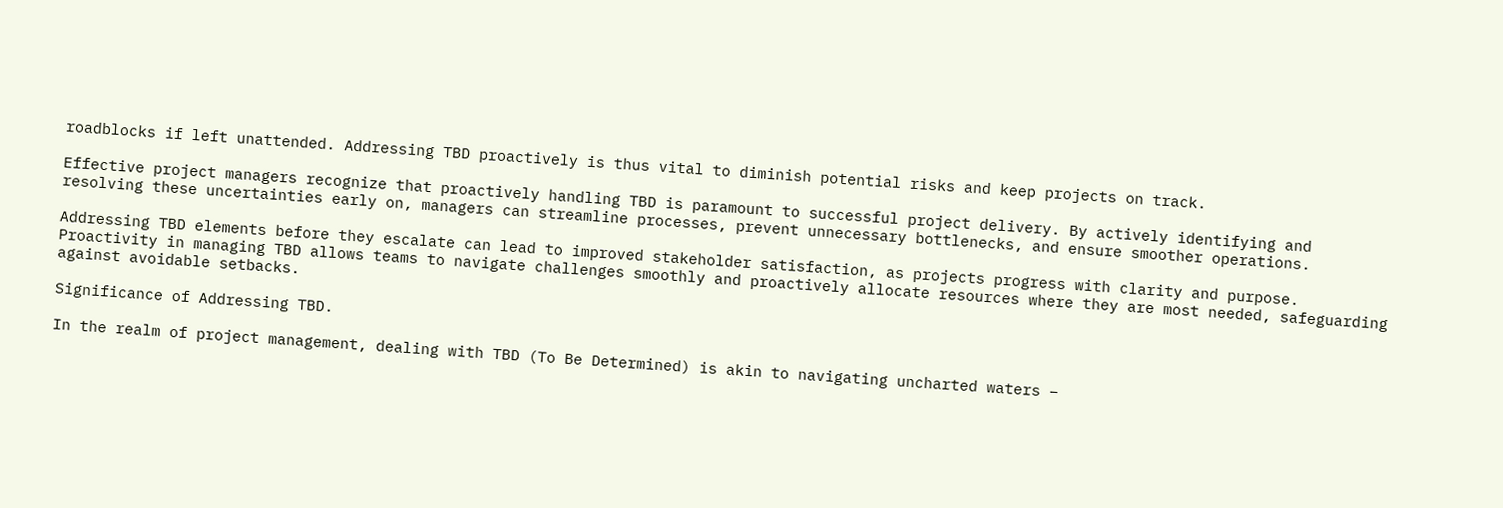roadblocks if left unattended. Addressing TBD proactively is thus vital to diminish potential risks and keep projects on track.

Effective project managers recognize that proactively handling TBD is paramount to successful project delivery. By actively identifying and resolving these uncertainties early on, managers can streamline processes, prevent unnecessary bottlenecks, and ensure smoother operations.

Addressing TBD elements before they escalate can lead to improved stakeholder satisfaction, as projects progress with clarity and purpose. Proactivity in managing TBD allows teams to navigate challenges smoothly and proactively allocate resources where they are most needed, safeguarding against avoidable setbacks.

Significance of Addressing TBD.

In the realm of project management, dealing with TBD (To Be Determined) is akin to navigating uncharted waters –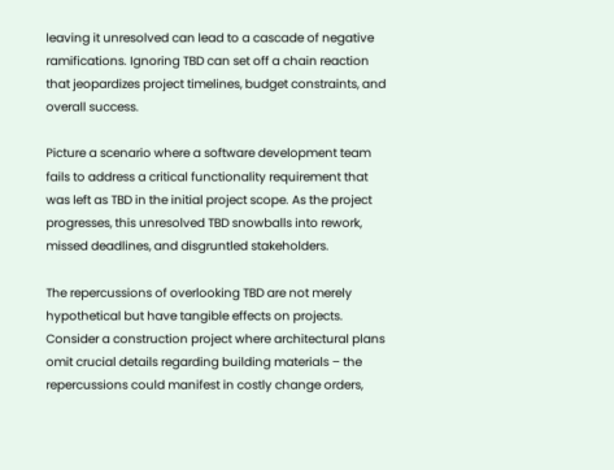leaving it unresolved can lead to a cascade of negative ramifications. Ignoring TBD can set off a chain reaction that jeopardizes project timelines, budget constraints, and overall success.

Picture a scenario where a software development team fails to address a critical functionality requirement that was left as TBD in the initial project scope. As the project progresses, this unresolved TBD snowballs into rework, missed deadlines, and disgruntled stakeholders.

The repercussions of overlooking TBD are not merely hypothetical but have tangible effects on projects. Consider a construction project where architectural plans omit crucial details regarding building materials – the repercussions could manifest in costly change orders,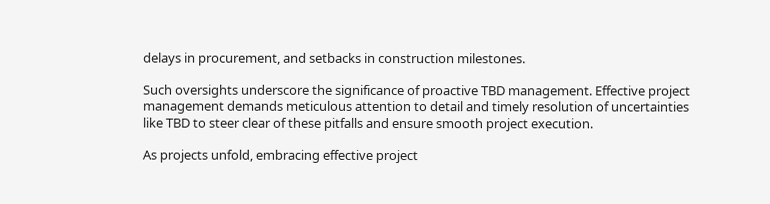delays in procurement, and setbacks in construction milestones.

Such oversights underscore the significance of proactive TBD management. Effective project management demands meticulous attention to detail and timely resolution of uncertainties like TBD to steer clear of these pitfalls and ensure smooth project execution.

As projects unfold, embracing effective project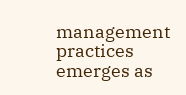management practices emerges as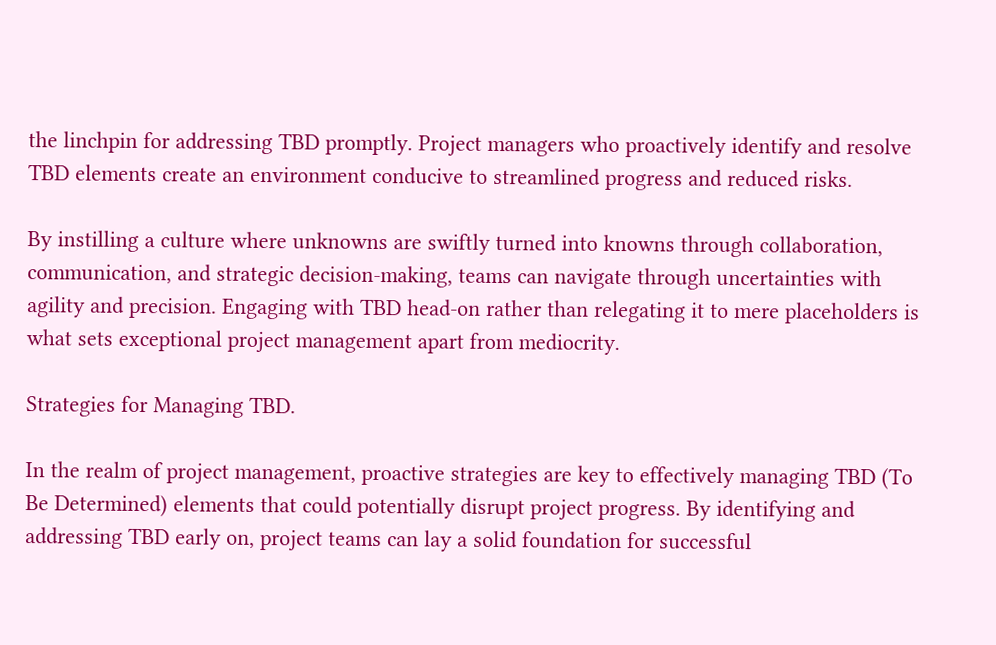the linchpin for addressing TBD promptly. Project managers who proactively identify and resolve TBD elements create an environment conducive to streamlined progress and reduced risks.

By instilling a culture where unknowns are swiftly turned into knowns through collaboration, communication, and strategic decision-making, teams can navigate through uncertainties with agility and precision. Engaging with TBD head-on rather than relegating it to mere placeholders is what sets exceptional project management apart from mediocrity.

Strategies for Managing TBD.

In the realm of project management, proactive strategies are key to effectively managing TBD (To Be Determined) elements that could potentially disrupt project progress. By identifying and addressing TBD early on, project teams can lay a solid foundation for successful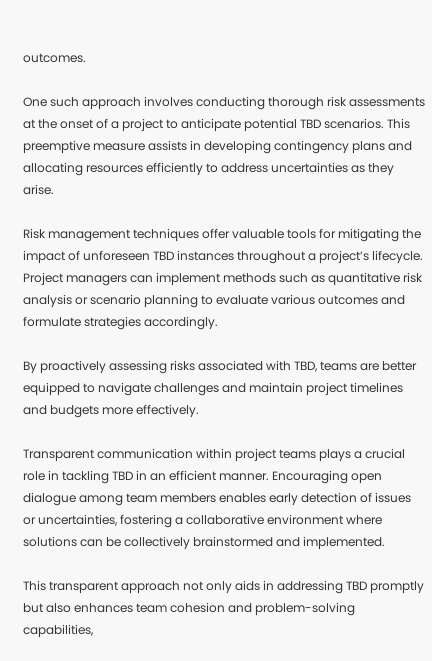outcomes.

One such approach involves conducting thorough risk assessments at the onset of a project to anticipate potential TBD scenarios. This preemptive measure assists in developing contingency plans and allocating resources efficiently to address uncertainties as they arise.

Risk management techniques offer valuable tools for mitigating the impact of unforeseen TBD instances throughout a project’s lifecycle. Project managers can implement methods such as quantitative risk analysis or scenario planning to evaluate various outcomes and formulate strategies accordingly.

By proactively assessing risks associated with TBD, teams are better equipped to navigate challenges and maintain project timelines and budgets more effectively.

Transparent communication within project teams plays a crucial role in tackling TBD in an efficient manner. Encouraging open dialogue among team members enables early detection of issues or uncertainties, fostering a collaborative environment where solutions can be collectively brainstormed and implemented.

This transparent approach not only aids in addressing TBD promptly but also enhances team cohesion and problem-solving capabilities,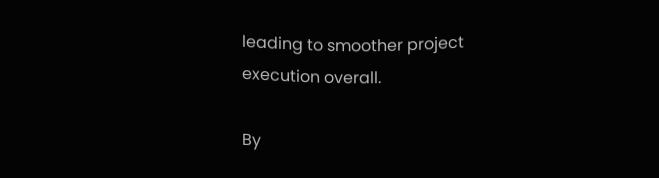leading to smoother project execution overall.

By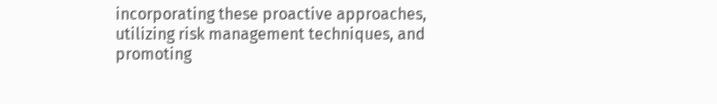incorporating these proactive approaches, utilizing risk management techniques, and promoting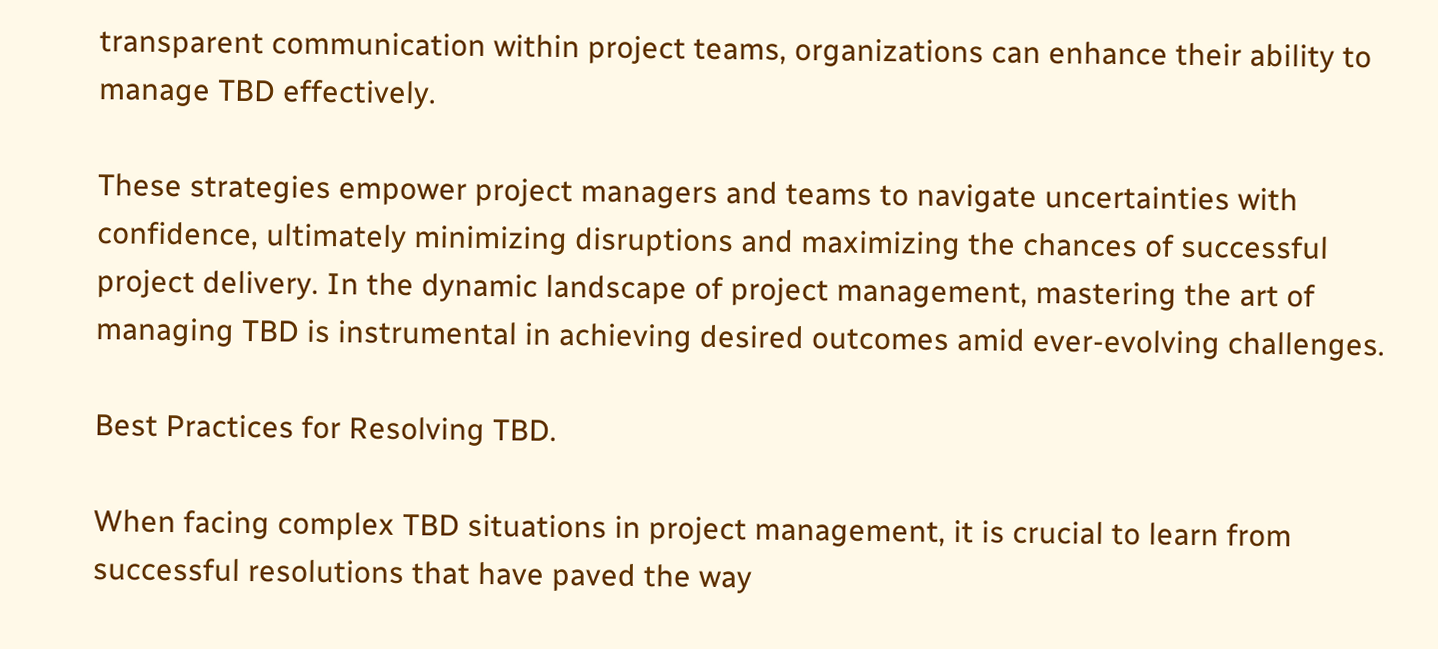transparent communication within project teams, organizations can enhance their ability to manage TBD effectively.

These strategies empower project managers and teams to navigate uncertainties with confidence, ultimately minimizing disruptions and maximizing the chances of successful project delivery. In the dynamic landscape of project management, mastering the art of managing TBD is instrumental in achieving desired outcomes amid ever-evolving challenges.

Best Practices for Resolving TBD.

When facing complex TBD situations in project management, it is crucial to learn from successful resolutions that have paved the way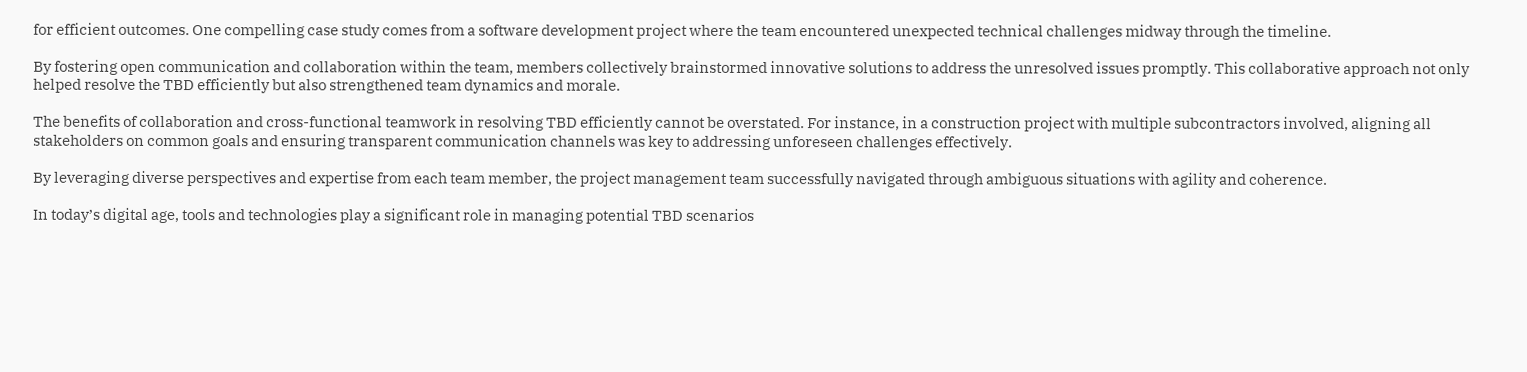for efficient outcomes. One compelling case study comes from a software development project where the team encountered unexpected technical challenges midway through the timeline.

By fostering open communication and collaboration within the team, members collectively brainstormed innovative solutions to address the unresolved issues promptly. This collaborative approach not only helped resolve the TBD efficiently but also strengthened team dynamics and morale.

The benefits of collaboration and cross-functional teamwork in resolving TBD efficiently cannot be overstated. For instance, in a construction project with multiple subcontractors involved, aligning all stakeholders on common goals and ensuring transparent communication channels was key to addressing unforeseen challenges effectively.

By leveraging diverse perspectives and expertise from each team member, the project management team successfully navigated through ambiguous situations with agility and coherence.

In today’s digital age, tools and technologies play a significant role in managing potential TBD scenarios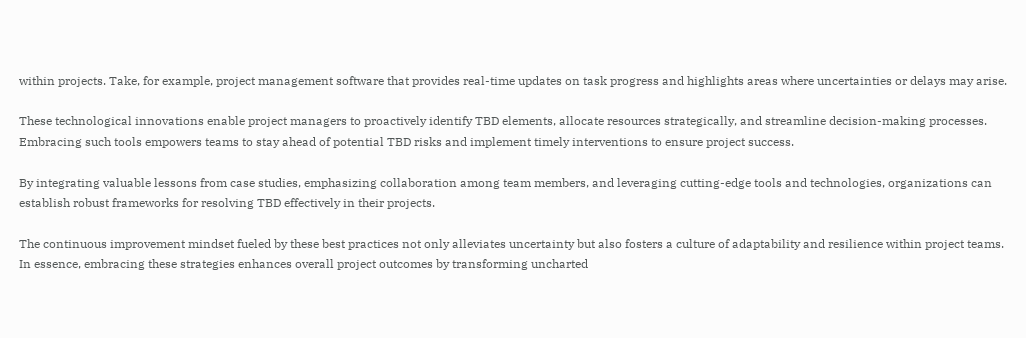within projects. Take, for example, project management software that provides real-time updates on task progress and highlights areas where uncertainties or delays may arise.

These technological innovations enable project managers to proactively identify TBD elements, allocate resources strategically, and streamline decision-making processes. Embracing such tools empowers teams to stay ahead of potential TBD risks and implement timely interventions to ensure project success.

By integrating valuable lessons from case studies, emphasizing collaboration among team members, and leveraging cutting-edge tools and technologies, organizations can establish robust frameworks for resolving TBD effectively in their projects.

The continuous improvement mindset fueled by these best practices not only alleviates uncertainty but also fosters a culture of adaptability and resilience within project teams. In essence, embracing these strategies enhances overall project outcomes by transforming uncharted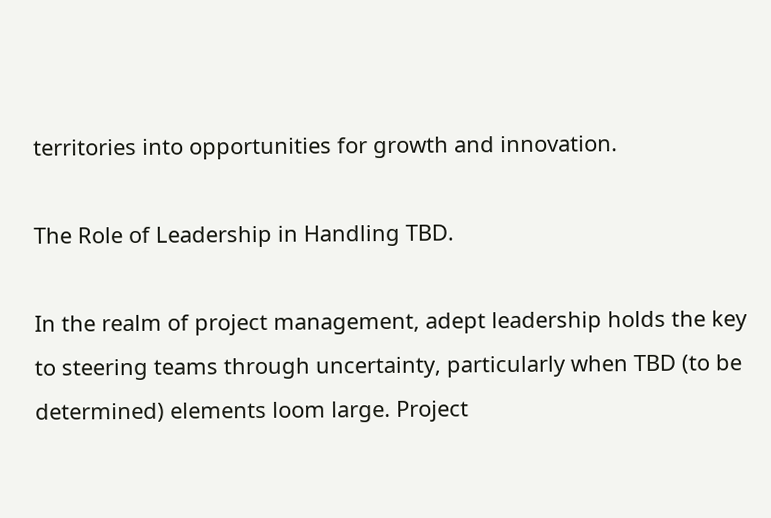territories into opportunities for growth and innovation.

The Role of Leadership in Handling TBD.

In the realm of project management, adept leadership holds the key to steering teams through uncertainty, particularly when TBD (to be determined) elements loom large. Project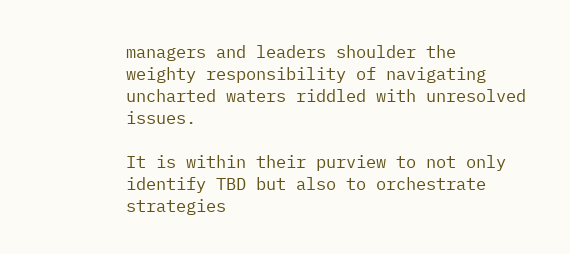managers and leaders shoulder the weighty responsibility of navigating uncharted waters riddled with unresolved issues.

It is within their purview to not only identify TBD but also to orchestrate strategies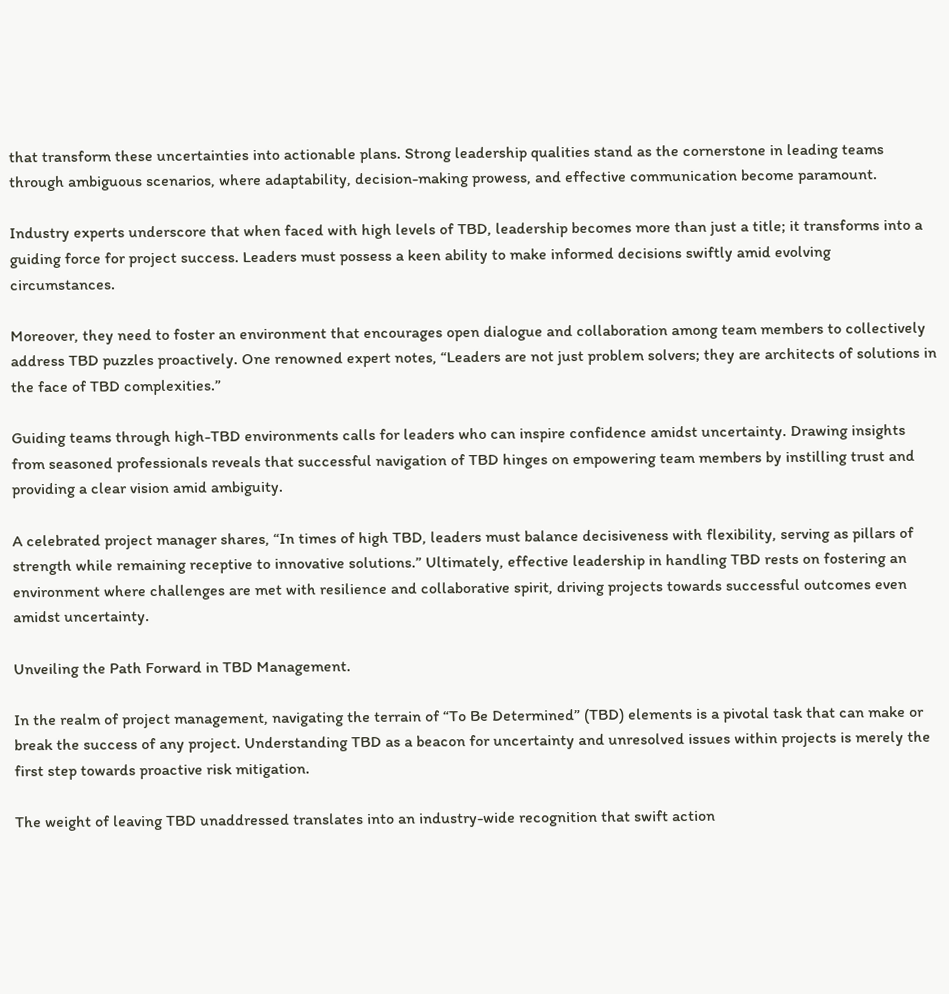that transform these uncertainties into actionable plans. Strong leadership qualities stand as the cornerstone in leading teams through ambiguous scenarios, where adaptability, decision-making prowess, and effective communication become paramount.

Industry experts underscore that when faced with high levels of TBD, leadership becomes more than just a title; it transforms into a guiding force for project success. Leaders must possess a keen ability to make informed decisions swiftly amid evolving circumstances.

Moreover, they need to foster an environment that encourages open dialogue and collaboration among team members to collectively address TBD puzzles proactively. One renowned expert notes, “Leaders are not just problem solvers; they are architects of solutions in the face of TBD complexities.”

Guiding teams through high-TBD environments calls for leaders who can inspire confidence amidst uncertainty. Drawing insights from seasoned professionals reveals that successful navigation of TBD hinges on empowering team members by instilling trust and providing a clear vision amid ambiguity.

A celebrated project manager shares, “In times of high TBD, leaders must balance decisiveness with flexibility, serving as pillars of strength while remaining receptive to innovative solutions.” Ultimately, effective leadership in handling TBD rests on fostering an environment where challenges are met with resilience and collaborative spirit, driving projects towards successful outcomes even amidst uncertainty.

Unveiling the Path Forward in TBD Management.

In the realm of project management, navigating the terrain of “To Be Determined” (TBD) elements is a pivotal task that can make or break the success of any project. Understanding TBD as a beacon for uncertainty and unresolved issues within projects is merely the first step towards proactive risk mitigation.

The weight of leaving TBD unaddressed translates into an industry-wide recognition that swift action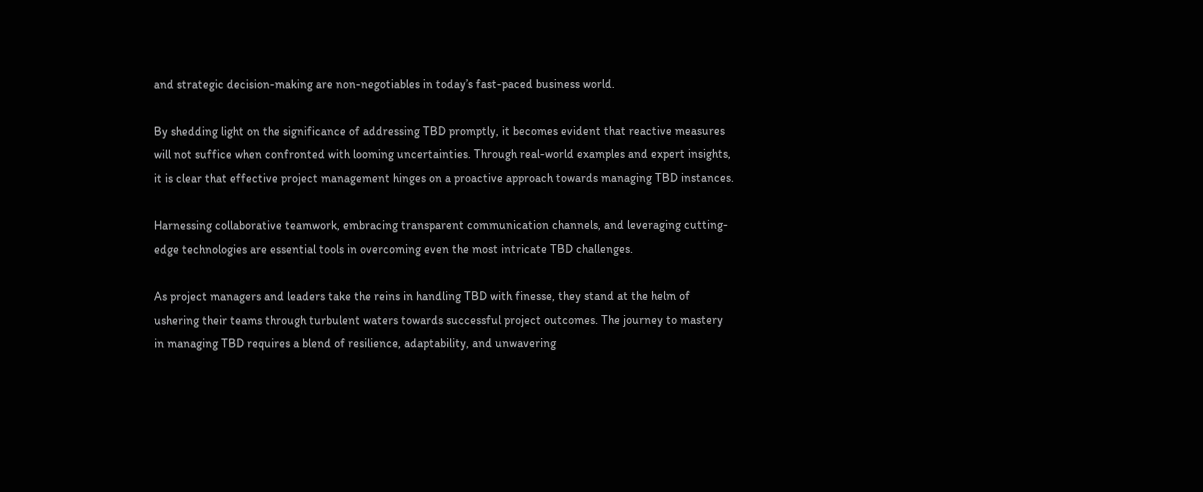and strategic decision-making are non-negotiables in today’s fast-paced business world.

By shedding light on the significance of addressing TBD promptly, it becomes evident that reactive measures will not suffice when confronted with looming uncertainties. Through real-world examples and expert insights, it is clear that effective project management hinges on a proactive approach towards managing TBD instances.

Harnessing collaborative teamwork, embracing transparent communication channels, and leveraging cutting-edge technologies are essential tools in overcoming even the most intricate TBD challenges.

As project managers and leaders take the reins in handling TBD with finesse, they stand at the helm of ushering their teams through turbulent waters towards successful project outcomes. The journey to mastery in managing TBD requires a blend of resilience, adaptability, and unwavering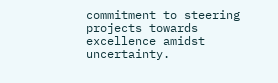commitment to steering projects towards excellence amidst uncertainty.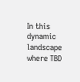In this dynamic landscape where TBD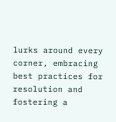lurks around every corner, embracing best practices for resolution and fostering a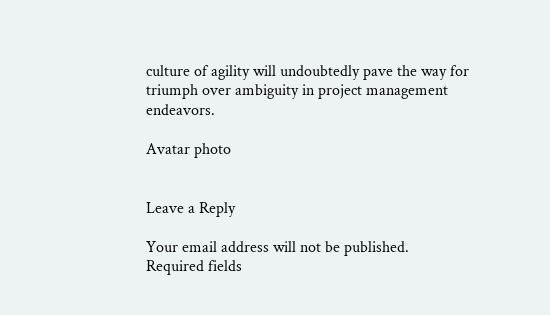culture of agility will undoubtedly pave the way for triumph over ambiguity in project management endeavors.

Avatar photo


Leave a Reply

Your email address will not be published. Required fields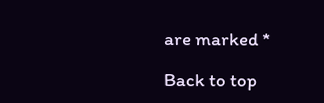are marked *

Back to top